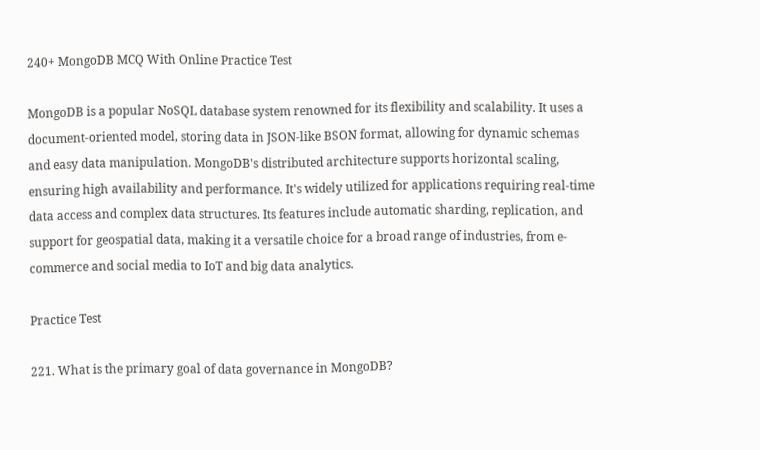240+ MongoDB MCQ With Online Practice Test

MongoDB is a popular NoSQL database system renowned for its flexibility and scalability. It uses a document-oriented model, storing data in JSON-like BSON format, allowing for dynamic schemas and easy data manipulation. MongoDB's distributed architecture supports horizontal scaling, ensuring high availability and performance. It's widely utilized for applications requiring real-time data access and complex data structures. Its features include automatic sharding, replication, and support for geospatial data, making it a versatile choice for a broad range of industries, from e-commerce and social media to IoT and big data analytics.

Practice Test

221. What is the primary goal of data governance in MongoDB?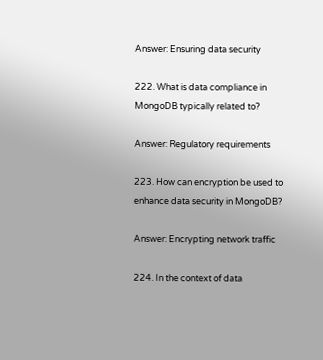Answer: Ensuring data security

222. What is data compliance in MongoDB typically related to?

Answer: Regulatory requirements

223. How can encryption be used to enhance data security in MongoDB?

Answer: Encrypting network traffic

224. In the context of data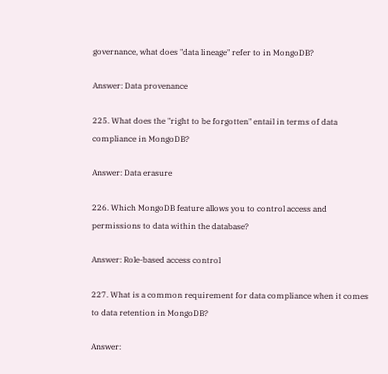governance, what does "data lineage" refer to in MongoDB?

Answer: Data provenance

225. What does the "right to be forgotten" entail in terms of data compliance in MongoDB?

Answer: Data erasure

226. Which MongoDB feature allows you to control access and permissions to data within the database?

Answer: Role-based access control

227. What is a common requirement for data compliance when it comes to data retention in MongoDB?

Answer: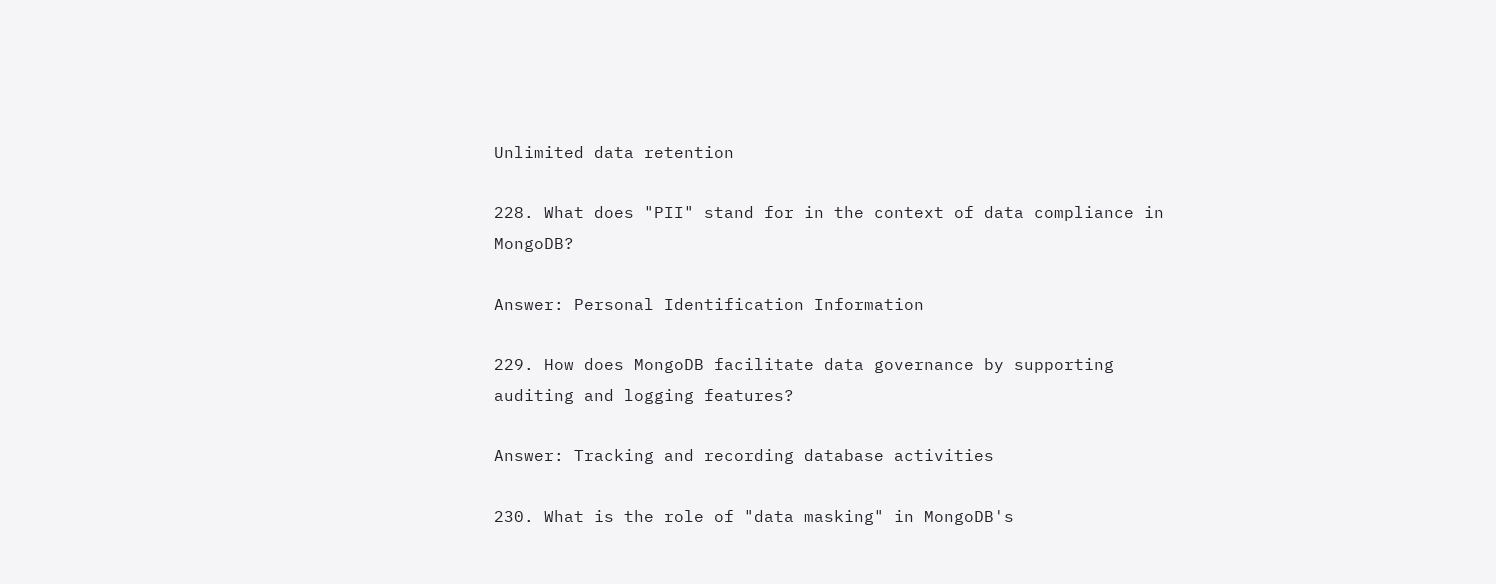Unlimited data retention

228. What does "PII" stand for in the context of data compliance in MongoDB?

Answer: Personal Identification Information

229. How does MongoDB facilitate data governance by supporting auditing and logging features?

Answer: Tracking and recording database activities

230. What is the role of "data masking" in MongoDB's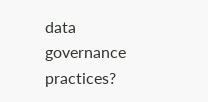data governance practices?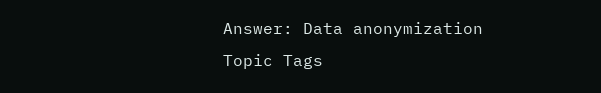Answer: Data anonymization
Topic Tags